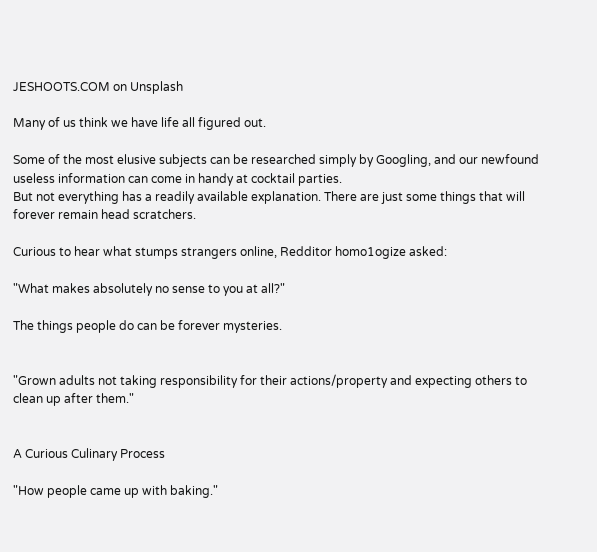JESHOOTS.COM on Unsplash

Many of us think we have life all figured out.

Some of the most elusive subjects can be researched simply by Googling, and our newfound useless information can come in handy at cocktail parties.
But not everything has a readily available explanation. There are just some things that will forever remain head scratchers.

Curious to hear what stumps strangers online, Redditor homo1ogize asked:

"What makes absolutely no sense to you at all?"

The things people do can be forever mysteries.


"Grown adults not taking responsibility for their actions/property and expecting others to clean up after them."


A Curious Culinary Process

"How people came up with baking."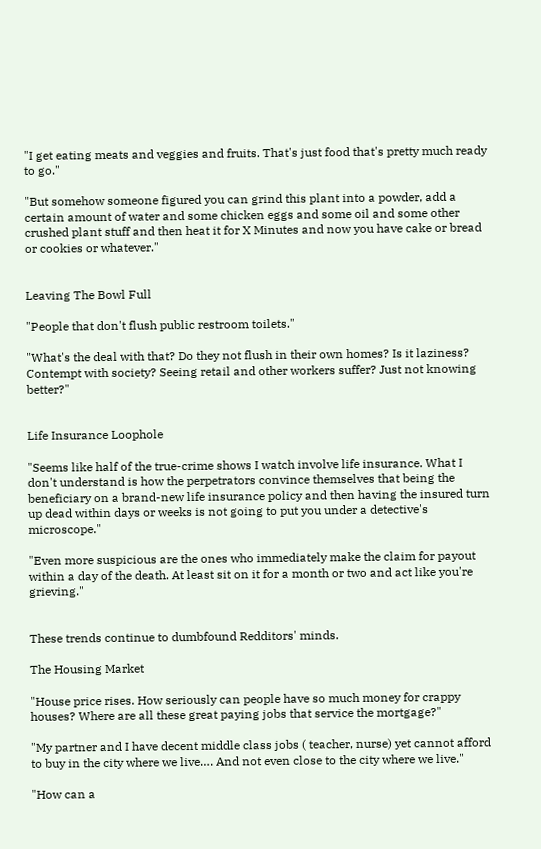"I get eating meats and veggies and fruits. That's just food that's pretty much ready to go."

"But somehow someone figured you can grind this plant into a powder, add a certain amount of water and some chicken eggs and some oil and some other crushed plant stuff and then heat it for X Minutes and now you have cake or bread or cookies or whatever."


Leaving The Bowl Full

"People that don't flush public restroom toilets."

"What's the deal with that? Do they not flush in their own homes? Is it laziness? Contempt with society? Seeing retail and other workers suffer? Just not knowing better?"


Life Insurance Loophole

"Seems like half of the true-crime shows I watch involve life insurance. What I don't understand is how the perpetrators convince themselves that being the beneficiary on a brand-new life insurance policy and then having the insured turn up dead within days or weeks is not going to put you under a detective's microscope."

"Even more suspicious are the ones who immediately make the claim for payout within a day of the death. At least sit on it for a month or two and act like you're grieving."


These trends continue to dumbfound Redditors' minds.

The Housing Market

"House price rises. How seriously can people have so much money for crappy houses? Where are all these great paying jobs that service the mortgage?"

"My partner and I have decent middle class jobs ( teacher, nurse) yet cannot afford to buy in the city where we live…. And not even close to the city where we live."

"How can a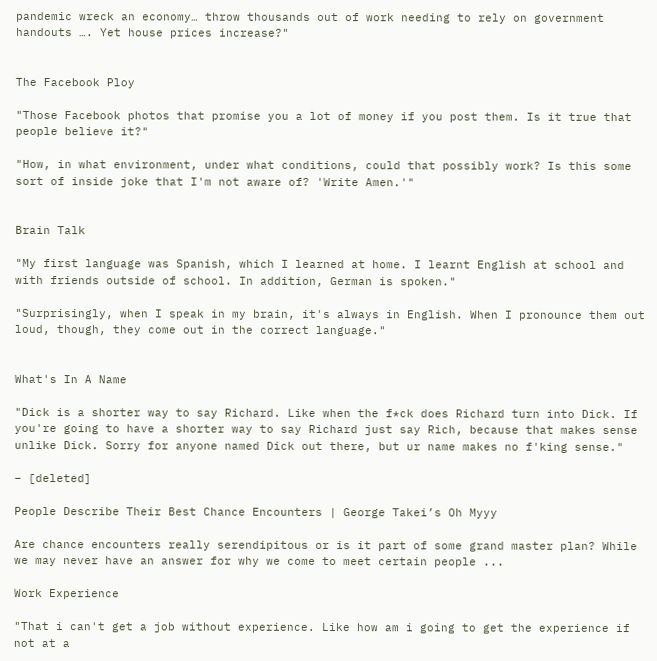pandemic wreck an economy… throw thousands out of work needing to rely on government handouts …. Yet house prices increase?"


The Facebook Ploy

"Those Facebook photos that promise you a lot of money if you post them. Is it true that people believe it?"

"How, in what environment, under what conditions, could that possibly work? Is this some sort of inside joke that I'm not aware of? 'Write Amen.'"


Brain Talk

"My first language was Spanish, which I learned at home. I learnt English at school and with friends outside of school. In addition, German is spoken."

"Surprisingly, when I speak in my brain, it's always in English. When I pronounce them out loud, though, they come out in the correct language."


What's In A Name

"Dick is a shorter way to say Richard. Like when the f*ck does Richard turn into Dick. If you're going to have a shorter way to say Richard just say Rich, because that makes sense unlike Dick. Sorry for anyone named Dick out there, but ur name makes no f'king sense."

– [deleted]

People Describe Their Best Chance Encounters | George Takei’s Oh Myyy

Are chance encounters really serendipitous or is it part of some grand master plan? While we may never have an answer for why we come to meet certain people ...

Work Experience

"That i can't get a job without experience. Like how am i going to get the experience if not at a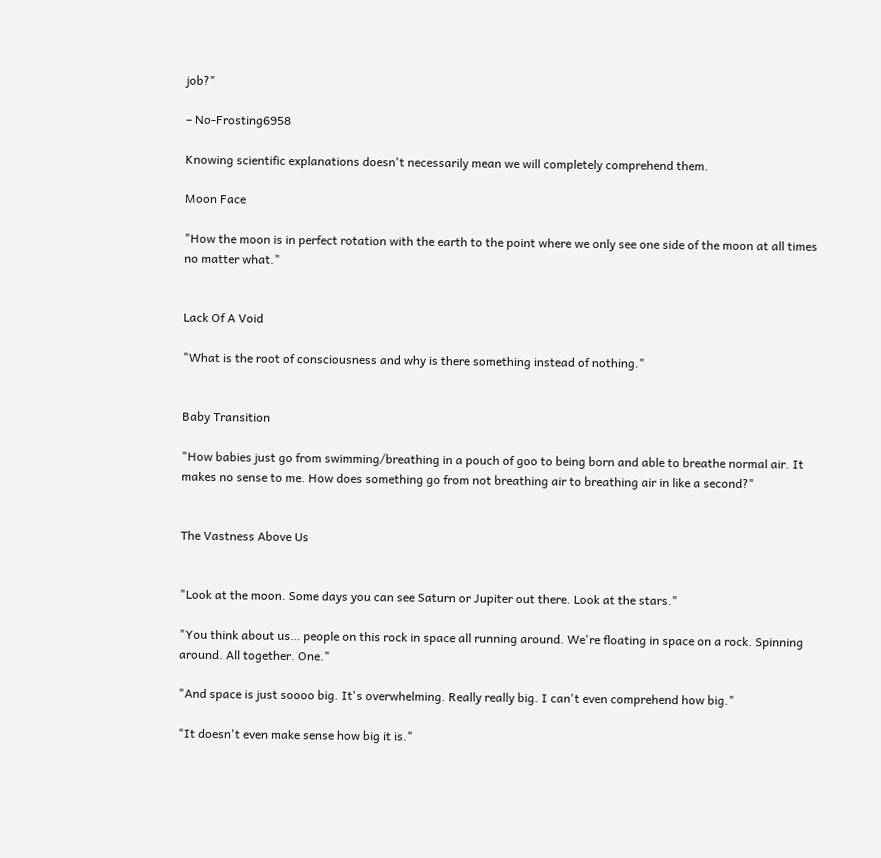job?"

– No-Frosting6958

Knowing scientific explanations doesn't necessarily mean we will completely comprehend them.

Moon Face

"How the moon is in perfect rotation with the earth to the point where we only see one side of the moon at all times no matter what."


Lack Of A Void

"What is the root of consciousness and why is there something instead of nothing."


Baby Transition

"How babies just go from swimming/breathing in a pouch of goo to being born and able to breathe normal air. It makes no sense to me. How does something go from not breathing air to breathing air in like a second?"


The Vastness Above Us


"Look at the moon. Some days you can see Saturn or Jupiter out there. Look at the stars."

"You think about us… people on this rock in space all running around. We're floating in space on a rock. Spinning around. All together. One."

"And space is just soooo big. It's overwhelming. Really really big. I can't even comprehend how big."

"It doesn't even make sense how big it is."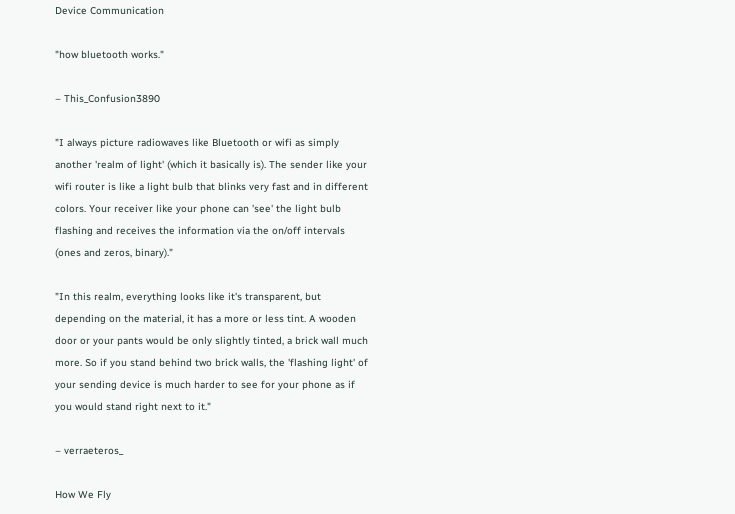Device Communication

"how bluetooth works."

– This_Confusion3890

"I always picture radiowaves like Bluetooth or wifi as simply another 'realm of light' (which it basically is). The sender like your wifi router is like a light bulb that blinks very fast and in different colors. Your receiver like your phone can 'see' the light bulb flashing and receives the information via the on/off intervals (ones and zeros, binary)."

"In this realm, everything looks like it's transparent, but depending on the material, it has a more or less tint. A wooden door or your pants would be only slightly tinted, a brick wall much more. So if you stand behind two brick walls, the 'flashing light' of your sending device is much harder to see for your phone as if you would stand right next to it."

– verraeteros_

How We Fly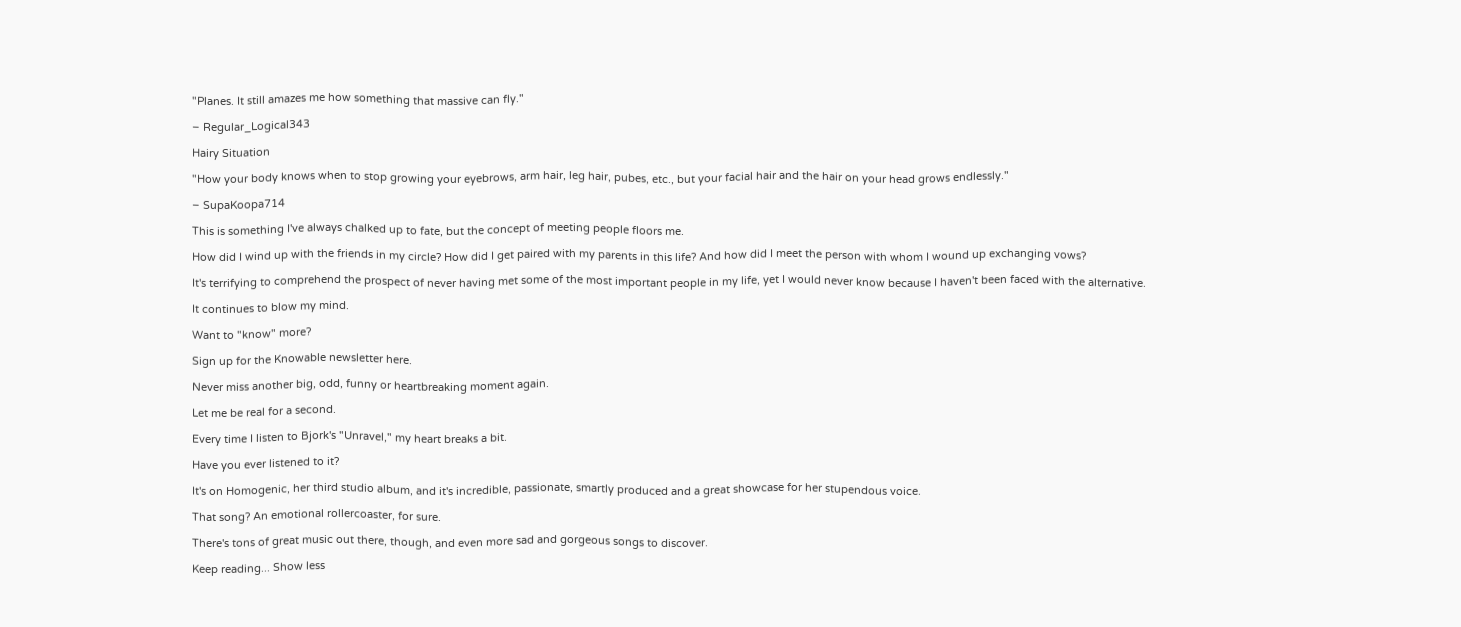"Planes. It still amazes me how something that massive can fly."

– Regular_Logical343

Hairy Situation

"How your body knows when to stop growing your eyebrows, arm hair, leg hair, pubes, etc., but your facial hair and the hair on your head grows endlessly."

– SupaKoopa714

This is something I've always chalked up to fate, but the concept of meeting people floors me.

How did I wind up with the friends in my circle? How did I get paired with my parents in this life? And how did I meet the person with whom I wound up exchanging vows?

It's terrifying to comprehend the prospect of never having met some of the most important people in my life, yet I would never know because I haven't been faced with the alternative.

It continues to blow my mind.

Want to "know" more?

Sign up for the Knowable newsletter here.

Never miss another big, odd, funny or heartbreaking moment again.

Let me be real for a second.

Every time I listen to Bjork's "Unravel," my heart breaks a bit.

Have you ever listened to it?

It's on Homogenic, her third studio album, and it's incredible, passionate, smartly produced and a great showcase for her stupendous voice.

That song? An emotional rollercoaster, for sure.

There's tons of great music out there, though, and even more sad and gorgeous songs to discover.

Keep reading... Show less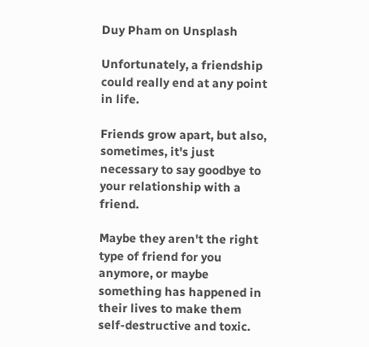Duy Pham on Unsplash

Unfortunately, a friendship could really end at any point in life.

Friends grow apart, but also, sometimes, it's just necessary to say goodbye to your relationship with a friend.

Maybe they aren't the right type of friend for you anymore, or maybe something has happened in their lives to make them self-destructive and toxic.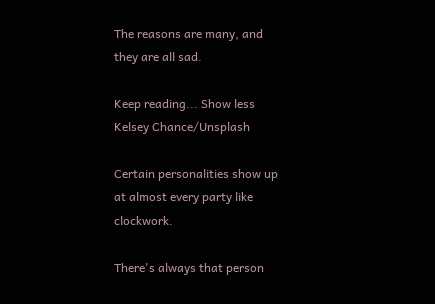The reasons are many, and they are all sad.

Keep reading... Show less
Kelsey Chance/Unsplash

Certain personalities show up at almost every party like clockwork.

There's always that person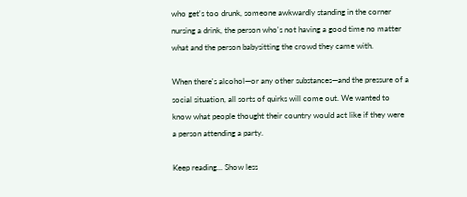who get's too drunk, someone awkwardly standing in the corner nursing a drink, the person who's not having a good time no matter what and the person babysitting the crowd they came with.

When there's alcohol—or any other substances—and the pressure of a social situation, all sorts of quirks will come out. We wanted to know what people thought their country would act like if they were a person attending a party.

Keep reading... Show less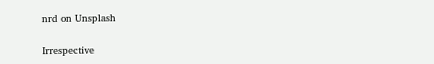nrd on Unsplash

Irrespective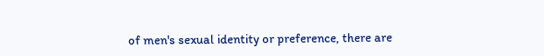of men's sexual identity or preference, there are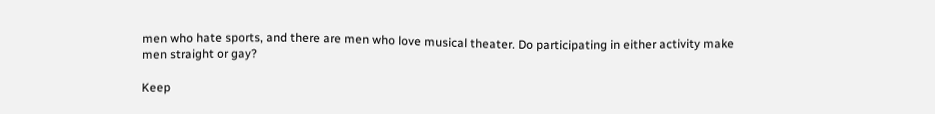men who hate sports, and there are men who love musical theater. Do participating in either activity make men straight or gay?

Keep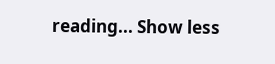reading... Show less